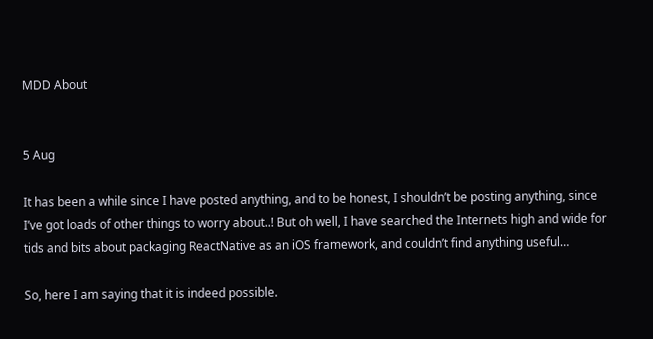MDD About


5 Aug

It has been a while since I have posted anything, and to be honest, I shouldn’t be posting anything, since I’ve got loads of other things to worry about..! But oh well, I have searched the Internets high and wide for tids and bits about packaging ReactNative as an iOS framework, and couldn’t find anything useful…

So, here I am saying that it is indeed possible.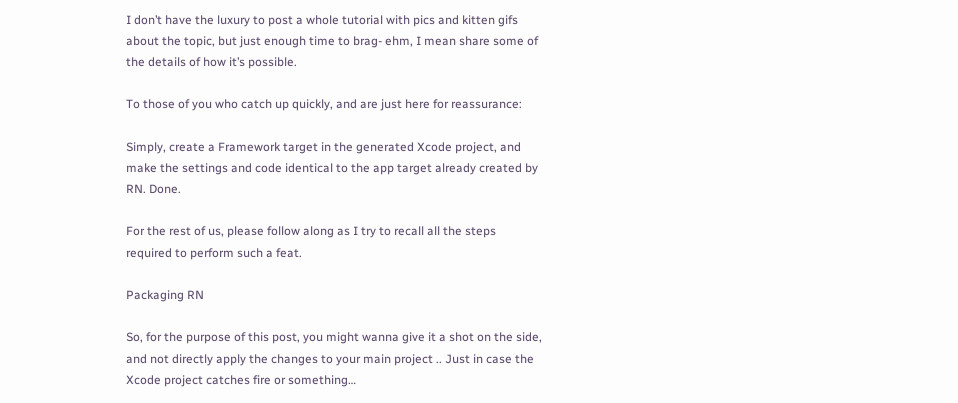I don’t have the luxury to post a whole tutorial with pics and kitten gifs about the topic, but just enough time to brag- ehm, I mean share some of the details of how it’s possible.

To those of you who catch up quickly, and are just here for reassurance:

Simply, create a Framework target in the generated Xcode project, and make the settings and code identical to the app target already created by RN. Done.

For the rest of us, please follow along as I try to recall all the steps required to perform such a feat.

Packaging RN

So, for the purpose of this post, you might wanna give it a shot on the side, and not directly apply the changes to your main project .. Just in case the Xcode project catches fire or something…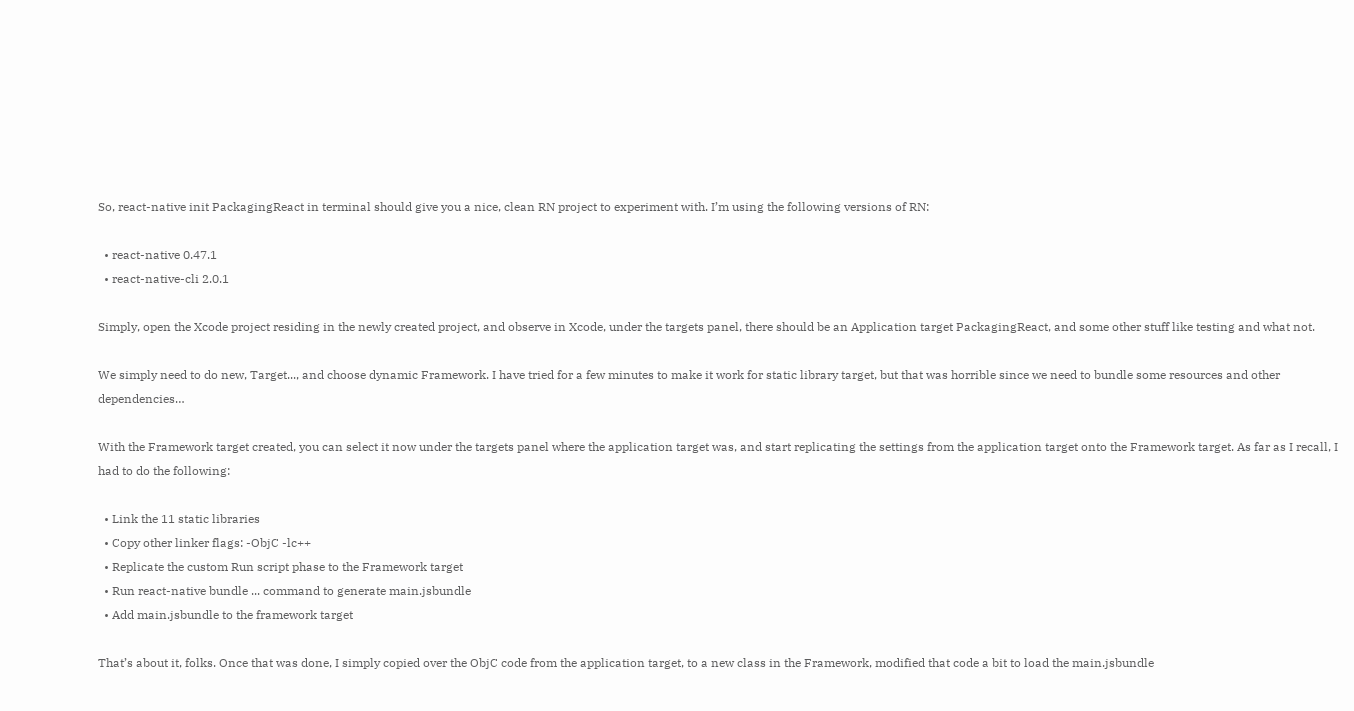So, react-native init PackagingReact in terminal should give you a nice, clean RN project to experiment with. I’m using the following versions of RN:

  • react-native 0.47.1
  • react-native-cli 2.0.1

Simply, open the Xcode project residing in the newly created project, and observe in Xcode, under the targets panel, there should be an Application target PackagingReact, and some other stuff like testing and what not.

We simply need to do new, Target..., and choose dynamic Framework. I have tried for a few minutes to make it work for static library target, but that was horrible since we need to bundle some resources and other dependencies…

With the Framework target created, you can select it now under the targets panel where the application target was, and start replicating the settings from the application target onto the Framework target. As far as I recall, I had to do the following:

  • Link the 11 static libraries
  • Copy other linker flags: -ObjC -lc++
  • Replicate the custom Run script phase to the Framework target
  • Run react-native bundle ... command to generate main.jsbundle
  • Add main.jsbundle to the framework target

That’s about it, folks. Once that was done, I simply copied over the ObjC code from the application target, to a new class in the Framework, modified that code a bit to load the main.jsbundle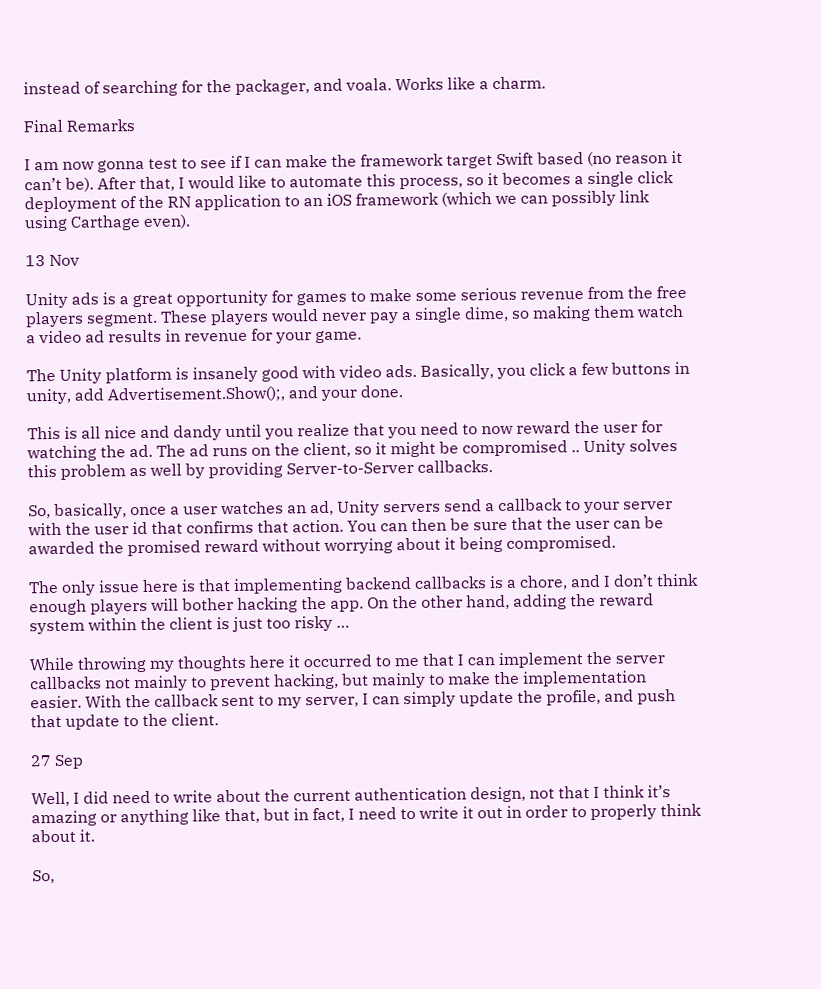instead of searching for the packager, and voala. Works like a charm.

Final Remarks

I am now gonna test to see if I can make the framework target Swift based (no reason it can’t be). After that, I would like to automate this process, so it becomes a single click deployment of the RN application to an iOS framework (which we can possibly link using Carthage even).

13 Nov

Unity ads is a great opportunity for games to make some serious revenue from the free players segment. These players would never pay a single dime, so making them watch a video ad results in revenue for your game.

The Unity platform is insanely good with video ads. Basically, you click a few buttons in unity, add Advertisement.Show();, and your done.

This is all nice and dandy until you realize that you need to now reward the user for watching the ad. The ad runs on the client, so it might be compromised .. Unity solves this problem as well by providing Server-to-Server callbacks.

So, basically, once a user watches an ad, Unity servers send a callback to your server with the user id that confirms that action. You can then be sure that the user can be awarded the promised reward without worrying about it being compromised.

The only issue here is that implementing backend callbacks is a chore, and I don’t think enough players will bother hacking the app. On the other hand, adding the reward system within the client is just too risky …

While throwing my thoughts here it occurred to me that I can implement the server callbacks not mainly to prevent hacking, but mainly to make the implementation easier. With the callback sent to my server, I can simply update the profile, and push that update to the client.

27 Sep

Well, I did need to write about the current authentication design, not that I think it’s amazing or anything like that, but in fact, I need to write it out in order to properly think about it.

So,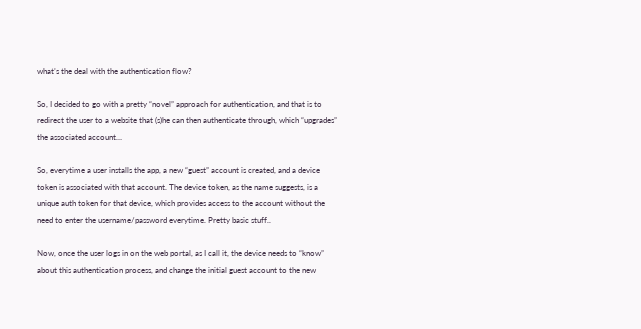what’s the deal with the authentication flow?

So, I decided to go with a pretty “novel” approach for authentication, and that is to redirect the user to a website that (s)he can then authenticate through, which “upgrades” the associated account…

So, everytime a user installs the app, a new “guest” account is created, and a device token is associated with that account. The device token, as the name suggests, is a unique auth token for that device, which provides access to the account without the need to enter the username/password everytime. Pretty basic stuff..

Now, once the user logs in on the web portal, as I call it, the device needs to “know” about this authentication process, and change the initial guest account to the new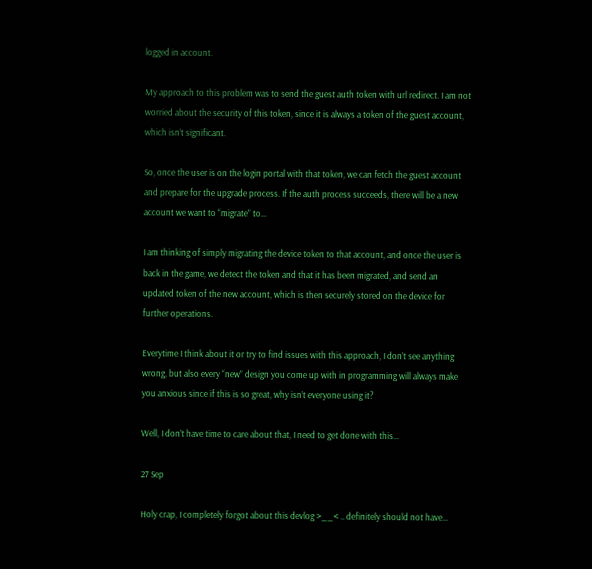logged in account.

My approach to this problem was to send the guest auth token with url redirect. I am not worried about the security of this token, since it is always a token of the guest account, which isn’t significant.

So, once the user is on the login portal with that token, we can fetch the guest account and prepare for the upgrade process. If the auth process succeeds, there will be a new account we want to “migrate” to…

I am thinking of simply migrating the device token to that account, and once the user is back in the game, we detect the token and that it has been migrated, and send an updated token of the new account, which is then securely stored on the device for further operations.

Everytime I think about it or try to find issues with this approach, I don’t see anything wrong, but also every “new” design you come up with in programming will always make you anxious since if this is so great, why isn’t everyone using it?

Well, I don’t have time to care about that, I need to get done with this…

27 Sep

Holy crap, I completely forgot about this devlog >__< .. definitely should not have…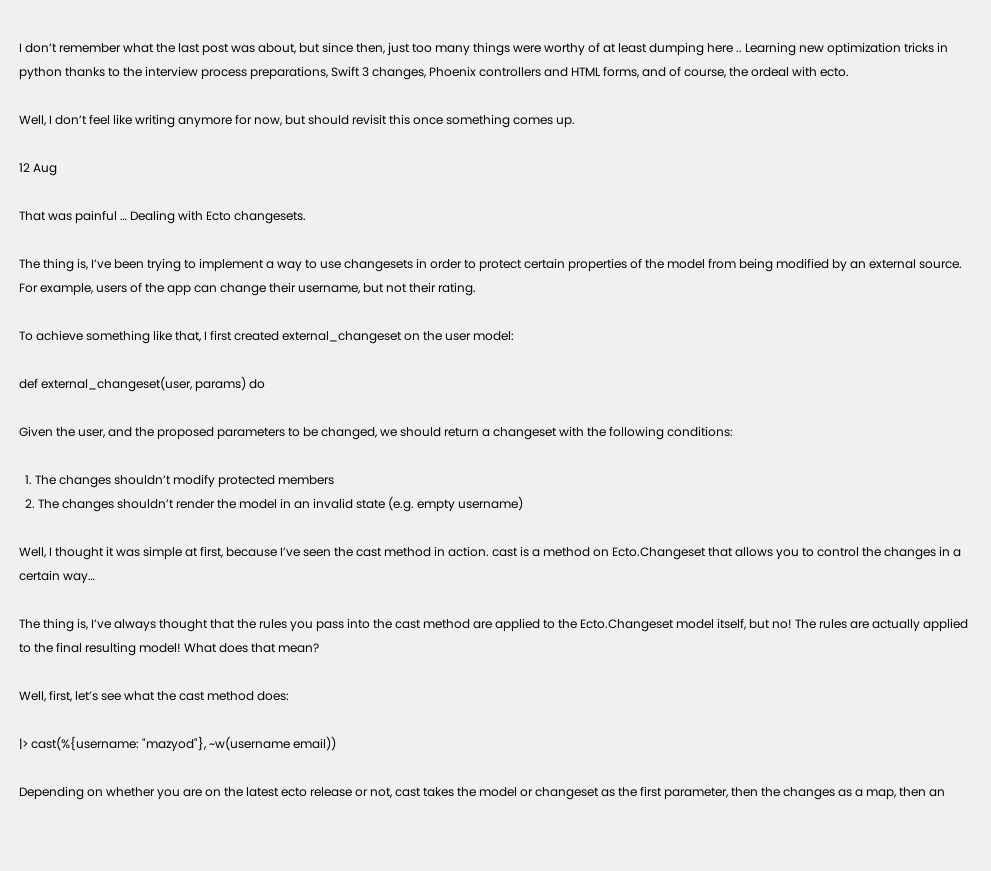I don’t remember what the last post was about, but since then, just too many things were worthy of at least dumping here .. Learning new optimization tricks in python thanks to the interview process preparations, Swift 3 changes, Phoenix controllers and HTML forms, and of course, the ordeal with ecto.

Well, I don’t feel like writing anymore for now, but should revisit this once something comes up.

12 Aug

That was painful … Dealing with Ecto changesets.

The thing is, I’ve been trying to implement a way to use changesets in order to protect certain properties of the model from being modified by an external source. For example, users of the app can change their username, but not their rating.

To achieve something like that, I first created external_changeset on the user model:

def external_changeset(user, params) do

Given the user, and the proposed parameters to be changed, we should return a changeset with the following conditions:

  1. The changes shouldn’t modify protected members
  2. The changes shouldn’t render the model in an invalid state (e.g. empty username)

Well, I thought it was simple at first, because I’ve seen the cast method in action. cast is a method on Ecto.Changeset that allows you to control the changes in a certain way…

The thing is, I’ve always thought that the rules you pass into the cast method are applied to the Ecto.Changeset model itself, but no! The rules are actually applied to the final resulting model! What does that mean?

Well, first, let’s see what the cast method does:

|> cast(%{username: "mazyod"}, ~w(username email))

Depending on whether you are on the latest ecto release or not, cast takes the model or changeset as the first parameter, then the changes as a map, then an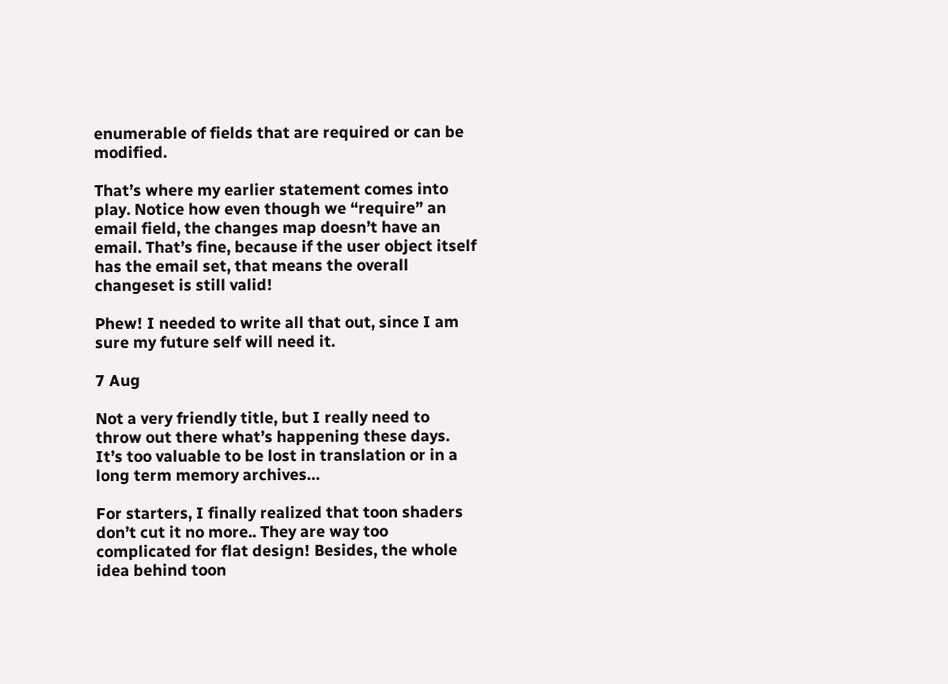enumerable of fields that are required or can be modified.

That’s where my earlier statement comes into play. Notice how even though we “require” an email field, the changes map doesn’t have an email. That’s fine, because if the user object itself has the email set, that means the overall changeset is still valid!

Phew! I needed to write all that out, since I am sure my future self will need it.

7 Aug

Not a very friendly title, but I really need to throw out there what’s happening these days. It’s too valuable to be lost in translation or in a long term memory archives…

For starters, I finally realized that toon shaders don’t cut it no more.. They are way too complicated for flat design! Besides, the whole idea behind toon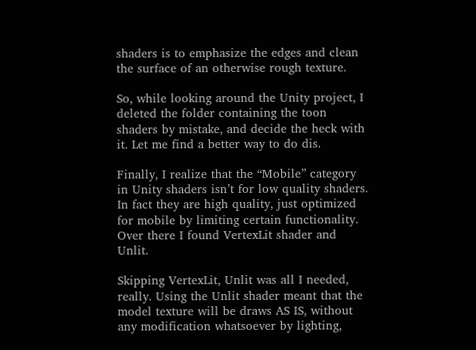shaders is to emphasize the edges and clean the surface of an otherwise rough texture.

So, while looking around the Unity project, I deleted the folder containing the toon shaders by mistake, and decide the heck with it. Let me find a better way to do dis.

Finally, I realize that the “Mobile” category in Unity shaders isn’t for low quality shaders. In fact they are high quality, just optimized for mobile by limiting certain functionality. Over there I found VertexLit shader and Unlit.

Skipping VertexLit, Unlit was all I needed, really. Using the Unlit shader meant that the model texture will be draws AS IS, without any modification whatsoever by lighting,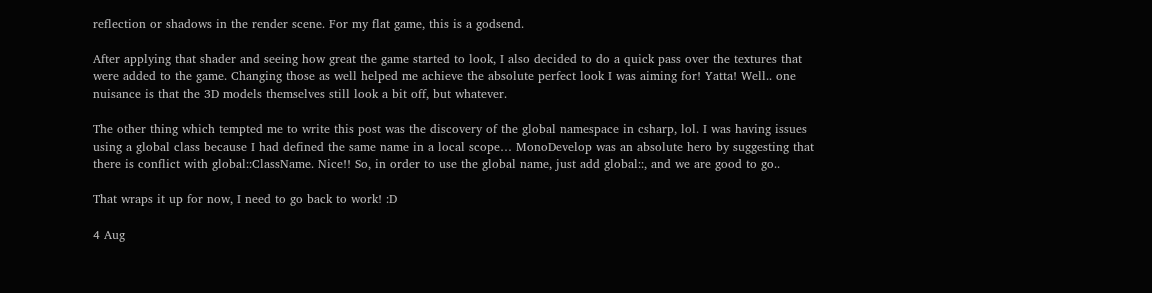reflection or shadows in the render scene. For my flat game, this is a godsend.

After applying that shader and seeing how great the game started to look, I also decided to do a quick pass over the textures that were added to the game. Changing those as well helped me achieve the absolute perfect look I was aiming for! Yatta! Well.. one nuisance is that the 3D models themselves still look a bit off, but whatever.

The other thing which tempted me to write this post was the discovery of the global namespace in csharp, lol. I was having issues using a global class because I had defined the same name in a local scope… MonoDevelop was an absolute hero by suggesting that there is conflict with global::ClassName. Nice!! So, in order to use the global name, just add global::, and we are good to go..

That wraps it up for now, I need to go back to work! :D

4 Aug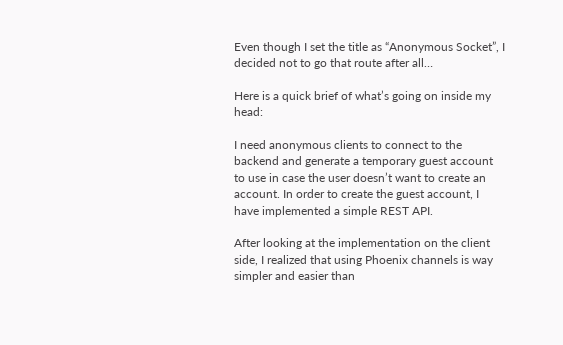Even though I set the title as “Anonymous Socket”, I decided not to go that route after all…

Here is a quick brief of what’s going on inside my head:

I need anonymous clients to connect to the backend and generate a temporary guest account to use in case the user doesn’t want to create an account. In order to create the guest account, I have implemented a simple REST API.

After looking at the implementation on the client side, I realized that using Phoenix channels is way simpler and easier than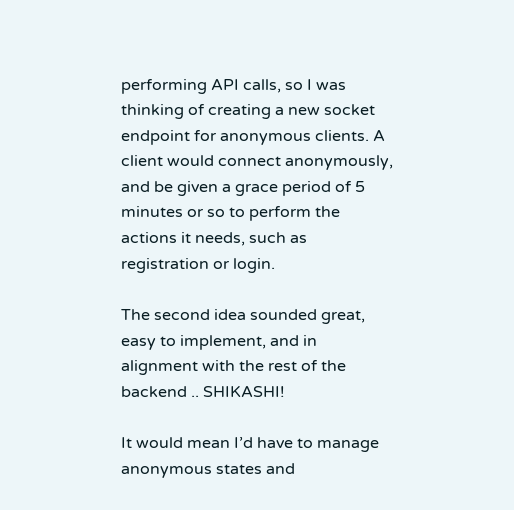performing API calls, so I was thinking of creating a new socket endpoint for anonymous clients. A client would connect anonymously, and be given a grace period of 5 minutes or so to perform the actions it needs, such as registration or login.

The second idea sounded great, easy to implement, and in alignment with the rest of the backend .. SHIKASHI!

It would mean I’d have to manage anonymous states and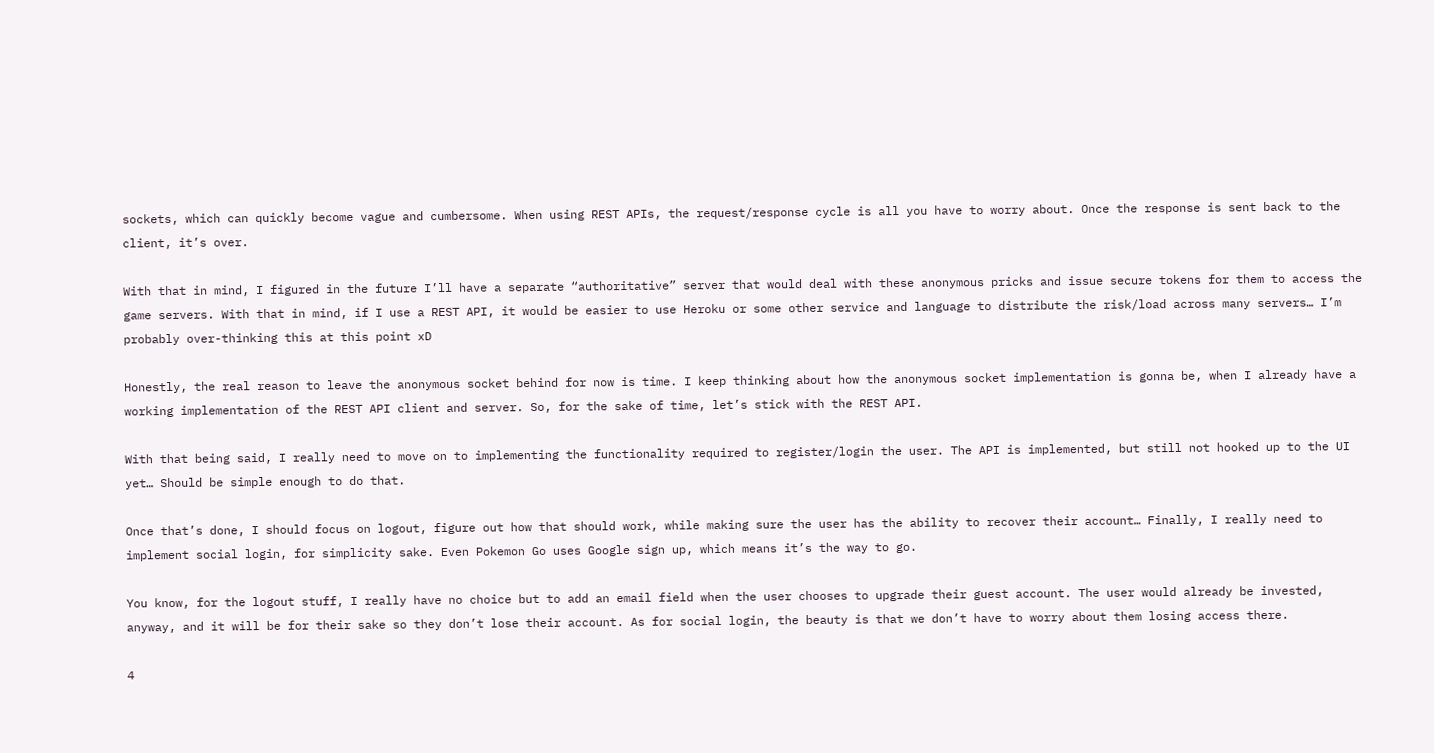sockets, which can quickly become vague and cumbersome. When using REST APIs, the request/response cycle is all you have to worry about. Once the response is sent back to the client, it’s over.

With that in mind, I figured in the future I’ll have a separate “authoritative” server that would deal with these anonymous pricks and issue secure tokens for them to access the game servers. With that in mind, if I use a REST API, it would be easier to use Heroku or some other service and language to distribute the risk/load across many servers… I’m probably over-thinking this at this point xD

Honestly, the real reason to leave the anonymous socket behind for now is time. I keep thinking about how the anonymous socket implementation is gonna be, when I already have a working implementation of the REST API client and server. So, for the sake of time, let’s stick with the REST API.

With that being said, I really need to move on to implementing the functionality required to register/login the user. The API is implemented, but still not hooked up to the UI yet… Should be simple enough to do that.

Once that’s done, I should focus on logout, figure out how that should work, while making sure the user has the ability to recover their account… Finally, I really need to implement social login, for simplicity sake. Even Pokemon Go uses Google sign up, which means it’s the way to go.

You know, for the logout stuff, I really have no choice but to add an email field when the user chooses to upgrade their guest account. The user would already be invested, anyway, and it will be for their sake so they don’t lose their account. As for social login, the beauty is that we don’t have to worry about them losing access there.

4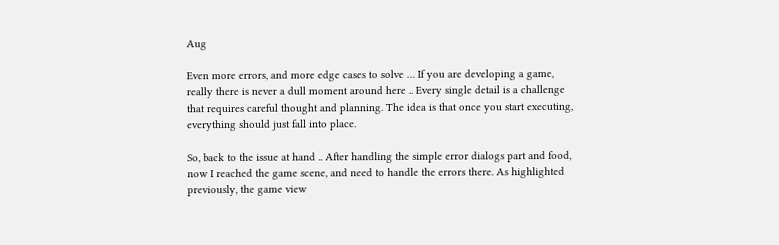Aug

Even more errors, and more edge cases to solve … If you are developing a game, really there is never a dull moment around here .. Every single detail is a challenge that requires careful thought and planning. The idea is that once you start executing, everything should just fall into place.

So, back to the issue at hand .. After handling the simple error dialogs part and food, now I reached the game scene, and need to handle the errors there. As highlighted previously, the game view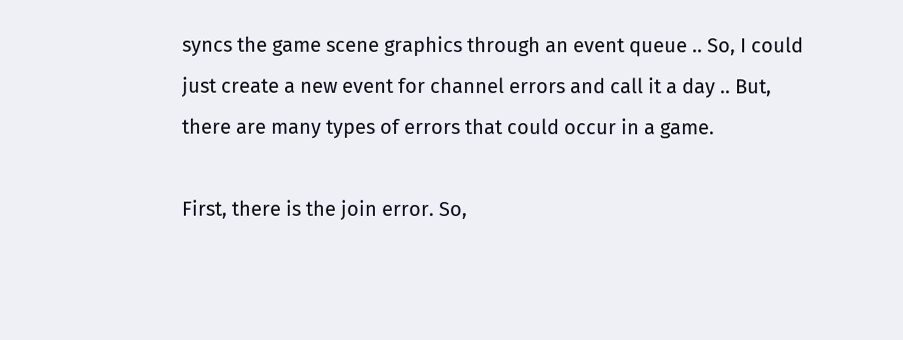syncs the game scene graphics through an event queue .. So, I could just create a new event for channel errors and call it a day .. But, there are many types of errors that could occur in a game.

First, there is the join error. So,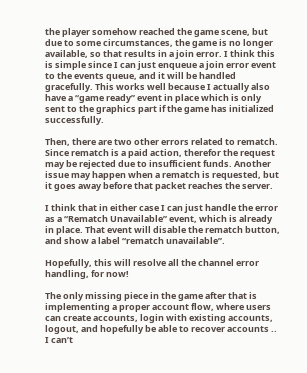the player somehow reached the game scene, but due to some circumstances, the game is no longer available, so that results in a join error. I think this is simple since I can just enqueue a join error event to the events queue, and it will be handled gracefully. This works well because I actually also have a “game ready” event in place which is only sent to the graphics part if the game has initialized successfully.

Then, there are two other errors related to rematch. Since rematch is a paid action, therefor the request may be rejected due to insufficient funds. Another issue may happen when a rematch is requested, but it goes away before that packet reaches the server.

I think that in either case I can just handle the error as a “Rematch Unavailable” event, which is already in place. That event will disable the rematch button, and show a label “rematch unavailable”.

Hopefully, this will resolve all the channel error handling, for now!

The only missing piece in the game after that is implementing a proper account flow, where users can create accounts, login with existing accounts, logout, and hopefully be able to recover accounts .. I can’t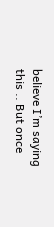believe I’m saying this .. But once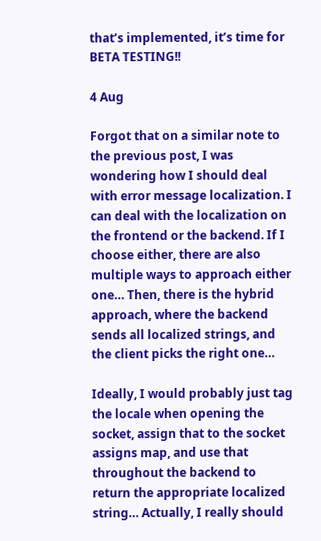that’s implemented, it’s time for BETA TESTING!!

4 Aug

Forgot that on a similar note to the previous post, I was wondering how I should deal with error message localization. I can deal with the localization on the frontend or the backend. If I choose either, there are also multiple ways to approach either one… Then, there is the hybrid approach, where the backend sends all localized strings, and the client picks the right one…

Ideally, I would probably just tag the locale when opening the socket, assign that to the socket assigns map, and use that throughout the backend to return the appropriate localized string… Actually, I really should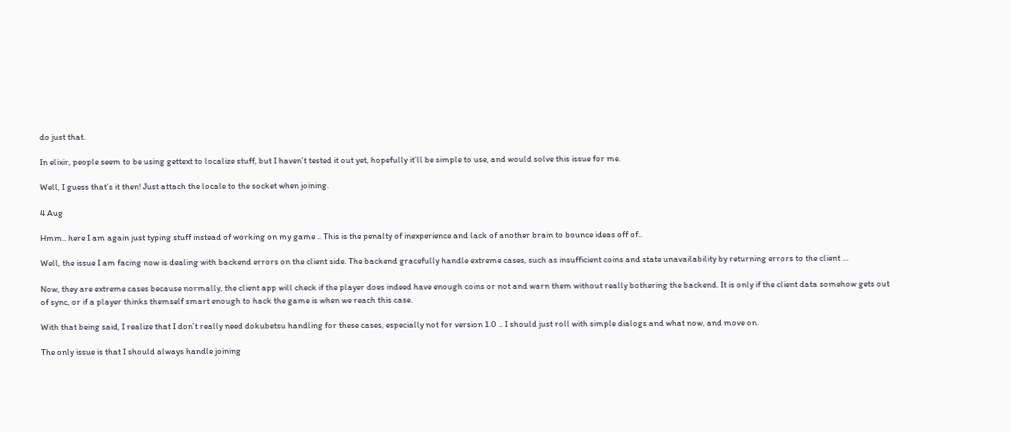do just that.

In elixir, people seem to be using gettext to localize stuff, but I haven’t tested it out yet, hopefully it’ll be simple to use, and would solve this issue for me.

Well, I guess that’s it then! Just attach the locale to the socket when joining.

4 Aug

Hmm.. here I am again just typing stuff instead of working on my game .. This is the penalty of inexperience and lack of another brain to bounce ideas off of..

Well, the issue I am facing now is dealing with backend errors on the client side. The backend gracefully handle extreme cases, such as insufficient coins and state unavailability by returning errors to the client …

Now, they are extreme cases because normally, the client app will check if the player does indeed have enough coins or not and warn them without really bothering the backend. It is only if the client data somehow gets out of sync, or if a player thinks themself smart enough to hack the game is when we reach this case.

With that being said, I realize that I don’t really need dokubetsu handling for these cases, especially not for version 1.0 .. I should just roll with simple dialogs and what now, and move on.

The only issue is that I should always handle joining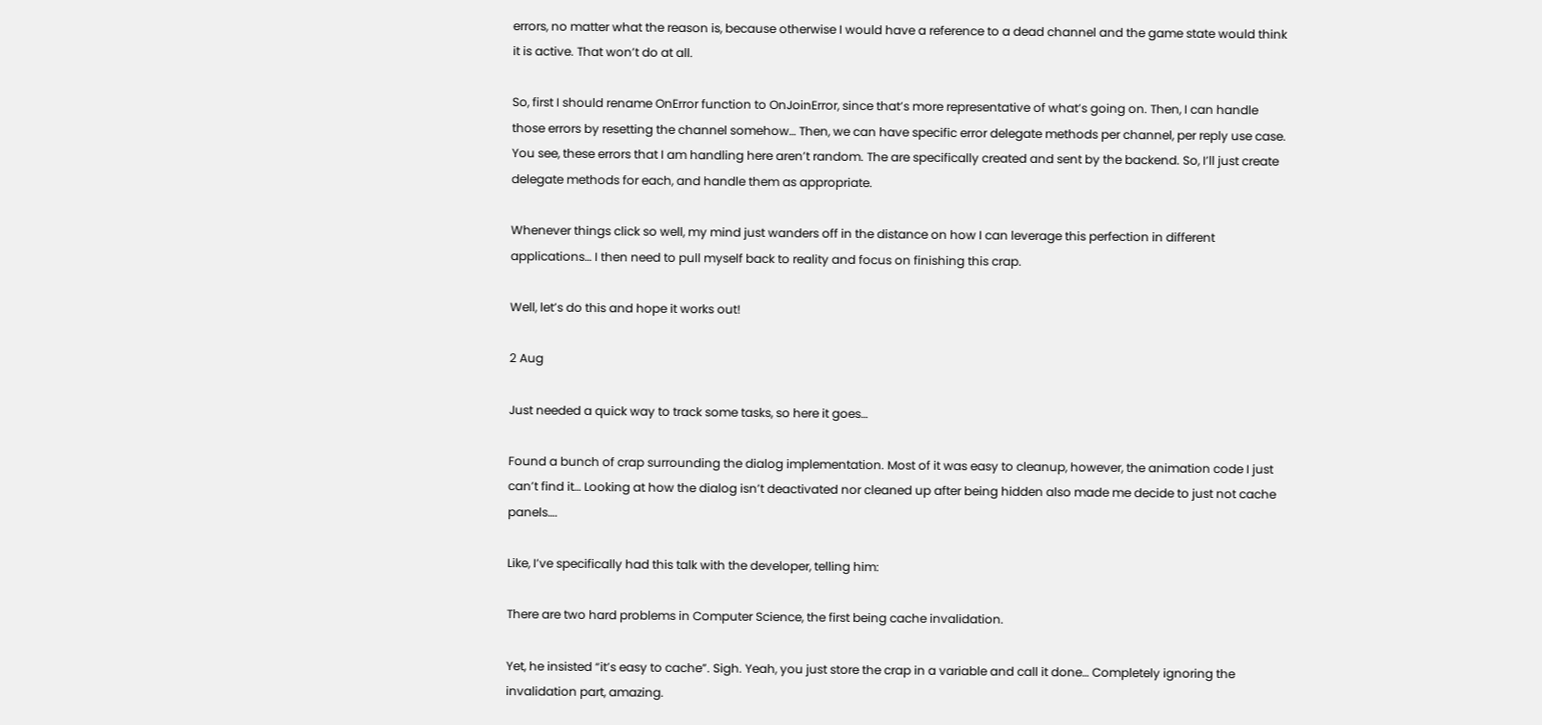errors, no matter what the reason is, because otherwise I would have a reference to a dead channel and the game state would think it is active. That won’t do at all.

So, first I should rename OnError function to OnJoinError, since that’s more representative of what’s going on. Then, I can handle those errors by resetting the channel somehow… Then, we can have specific error delegate methods per channel, per reply use case. You see, these errors that I am handling here aren’t random. The are specifically created and sent by the backend. So, I’ll just create delegate methods for each, and handle them as appropriate.

Whenever things click so well, my mind just wanders off in the distance on how I can leverage this perfection in different applications… I then need to pull myself back to reality and focus on finishing this crap.

Well, let’s do this and hope it works out!

2 Aug

Just needed a quick way to track some tasks, so here it goes…

Found a bunch of crap surrounding the dialog implementation. Most of it was easy to cleanup, however, the animation code I just can’t find it… Looking at how the dialog isn’t deactivated nor cleaned up after being hidden also made me decide to just not cache panels….

Like, I’ve specifically had this talk with the developer, telling him:

There are two hard problems in Computer Science, the first being cache invalidation.

Yet, he insisted “it’s easy to cache”. Sigh. Yeah, you just store the crap in a variable and call it done… Completely ignoring the invalidation part, amazing.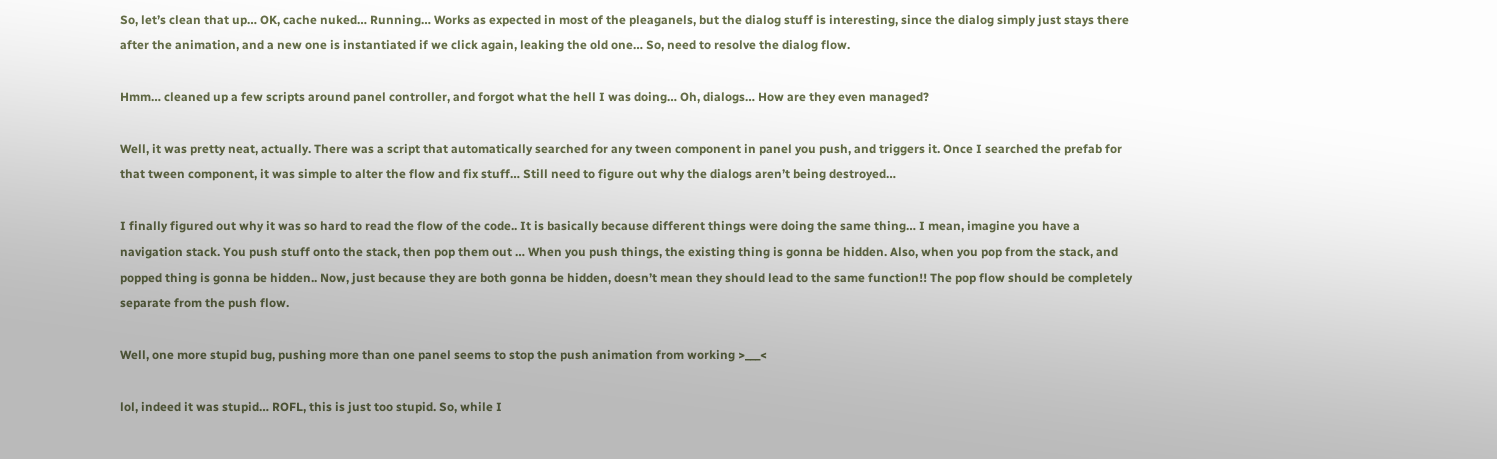So, let’s clean that up… OK, cache nuked… Running… Works as expected in most of the pleaganels, but the dialog stuff is interesting, since the dialog simply just stays there after the animation, and a new one is instantiated if we click again, leaking the old one… So, need to resolve the dialog flow.

Hmm… cleaned up a few scripts around panel controller, and forgot what the hell I was doing… Oh, dialogs… How are they even managed?

Well, it was pretty neat, actually. There was a script that automatically searched for any tween component in panel you push, and triggers it. Once I searched the prefab for that tween component, it was simple to alter the flow and fix stuff… Still need to figure out why the dialogs aren’t being destroyed…

I finally figured out why it was so hard to read the flow of the code.. It is basically because different things were doing the same thing… I mean, imagine you have a navigation stack. You push stuff onto the stack, then pop them out … When you push things, the existing thing is gonna be hidden. Also, when you pop from the stack, and popped thing is gonna be hidden.. Now, just because they are both gonna be hidden, doesn’t mean they should lead to the same function!! The pop flow should be completely separate from the push flow.

Well, one more stupid bug, pushing more than one panel seems to stop the push animation from working >___<

lol, indeed it was stupid… ROFL, this is just too stupid. So, while I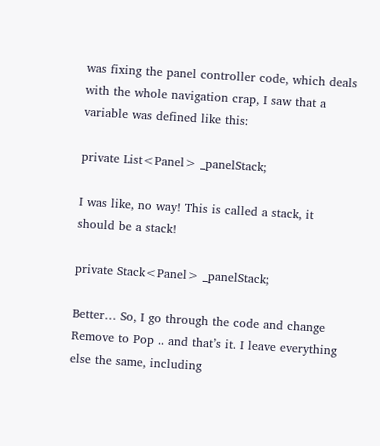was fixing the panel controller code, which deals with the whole navigation crap, I saw that a variable was defined like this:

private List<Panel> _panelStack;

I was like, no way! This is called a stack, it should be a stack!

private Stack<Panel> _panelStack;

Better… So, I go through the code and change Remove to Pop .. and that’s it. I leave everything else the same, including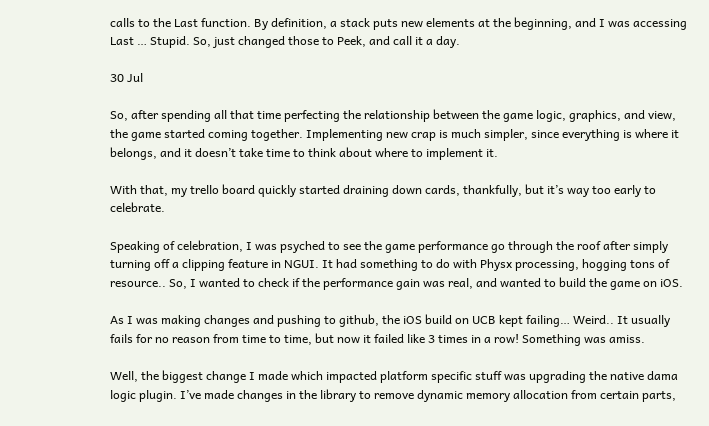calls to the Last function. By definition, a stack puts new elements at the beginning, and I was accessing Last … Stupid. So, just changed those to Peek, and call it a day.

30 Jul

So, after spending all that time perfecting the relationship between the game logic, graphics, and view, the game started coming together. Implementing new crap is much simpler, since everything is where it belongs, and it doesn’t take time to think about where to implement it.

With that, my trello board quickly started draining down cards, thankfully, but it’s way too early to celebrate.

Speaking of celebration, I was psyched to see the game performance go through the roof after simply turning off a clipping feature in NGUI. It had something to do with Physx processing, hogging tons of resource.. So, I wanted to check if the performance gain was real, and wanted to build the game on iOS.

As I was making changes and pushing to github, the iOS build on UCB kept failing… Weird.. It usually fails for no reason from time to time, but now it failed like 3 times in a row! Something was amiss.

Well, the biggest change I made which impacted platform specific stuff was upgrading the native dama logic plugin. I’ve made changes in the library to remove dynamic memory allocation from certain parts,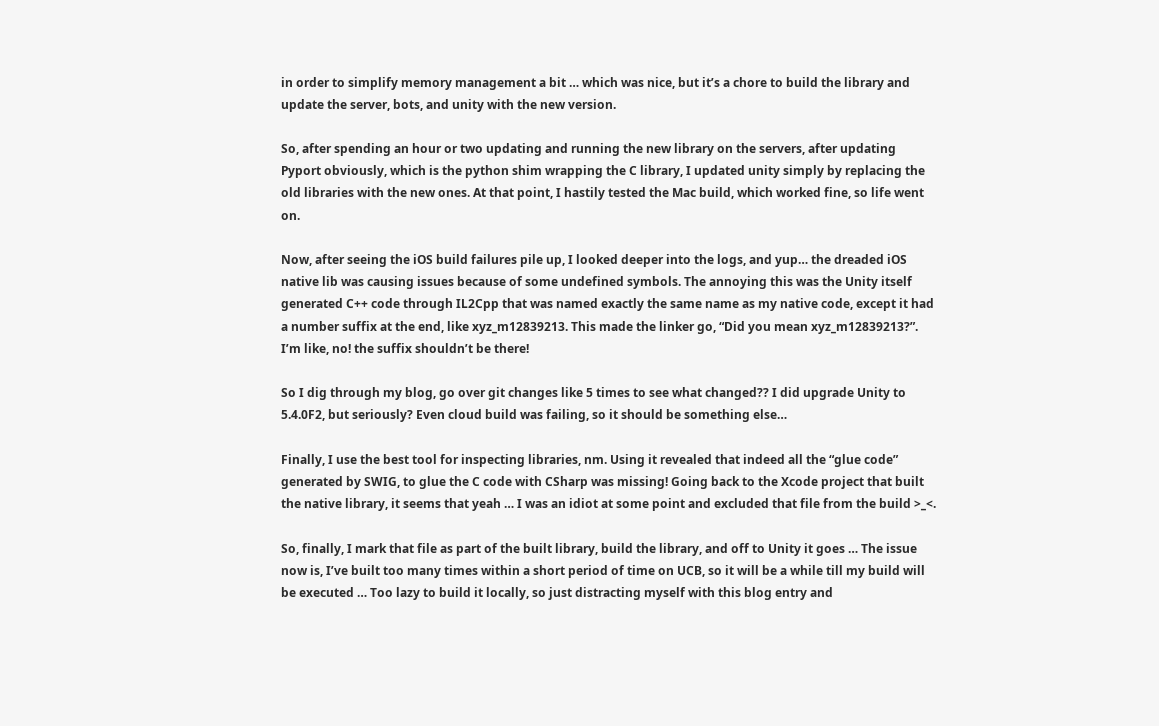in order to simplify memory management a bit … which was nice, but it’s a chore to build the library and update the server, bots, and unity with the new version.

So, after spending an hour or two updating and running the new library on the servers, after updating Pyport obviously, which is the python shim wrapping the C library, I updated unity simply by replacing the old libraries with the new ones. At that point, I hastily tested the Mac build, which worked fine, so life went on.

Now, after seeing the iOS build failures pile up, I looked deeper into the logs, and yup… the dreaded iOS native lib was causing issues because of some undefined symbols. The annoying this was the Unity itself generated C++ code through IL2Cpp that was named exactly the same name as my native code, except it had a number suffix at the end, like xyz_m12839213. This made the linker go, “Did you mean xyz_m12839213?”. I’m like, no! the suffix shouldn’t be there!

So I dig through my blog, go over git changes like 5 times to see what changed?? I did upgrade Unity to 5.4.0F2, but seriously? Even cloud build was failing, so it should be something else…

Finally, I use the best tool for inspecting libraries, nm. Using it revealed that indeed all the “glue code” generated by SWIG, to glue the C code with CSharp was missing! Going back to the Xcode project that built the native library, it seems that yeah … I was an idiot at some point and excluded that file from the build >_<.

So, finally, I mark that file as part of the built library, build the library, and off to Unity it goes … The issue now is, I’ve built too many times within a short period of time on UCB, so it will be a while till my build will be executed … Too lazy to build it locally, so just distracting myself with this blog entry and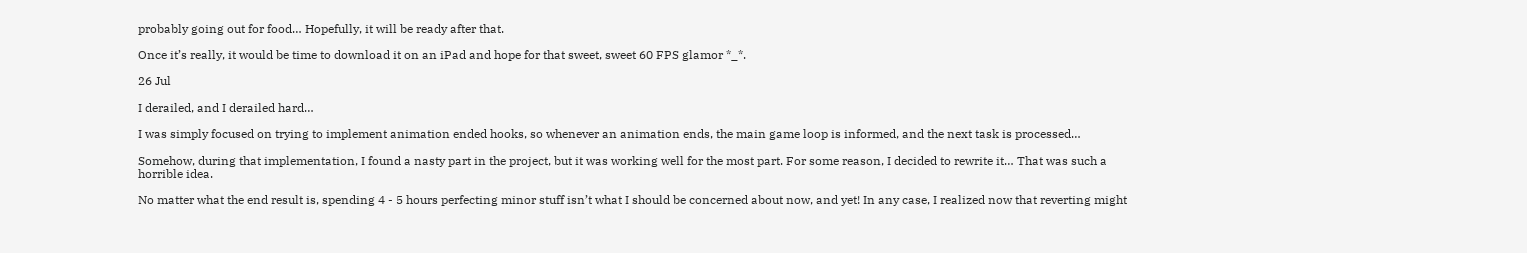probably going out for food… Hopefully, it will be ready after that.

Once it’s really, it would be time to download it on an iPad and hope for that sweet, sweet 60 FPS glamor *_*.

26 Jul

I derailed, and I derailed hard…

I was simply focused on trying to implement animation ended hooks, so whenever an animation ends, the main game loop is informed, and the next task is processed…

Somehow, during that implementation, I found a nasty part in the project, but it was working well for the most part. For some reason, I decided to rewrite it… That was such a horrible idea.

No matter what the end result is, spending 4 - 5 hours perfecting minor stuff isn’t what I should be concerned about now, and yet! In any case, I realized now that reverting might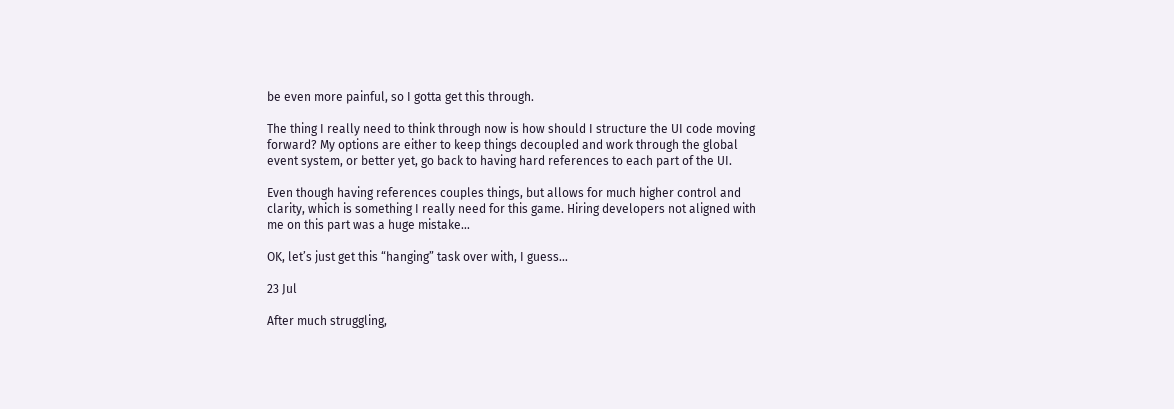be even more painful, so I gotta get this through.

The thing I really need to think through now is how should I structure the UI code moving forward? My options are either to keep things decoupled and work through the global event system, or better yet, go back to having hard references to each part of the UI.

Even though having references couples things, but allows for much higher control and clarity, which is something I really need for this game. Hiring developers not aligned with me on this part was a huge mistake…

OK, let’s just get this “hanging” task over with, I guess…

23 Jul

After much struggling,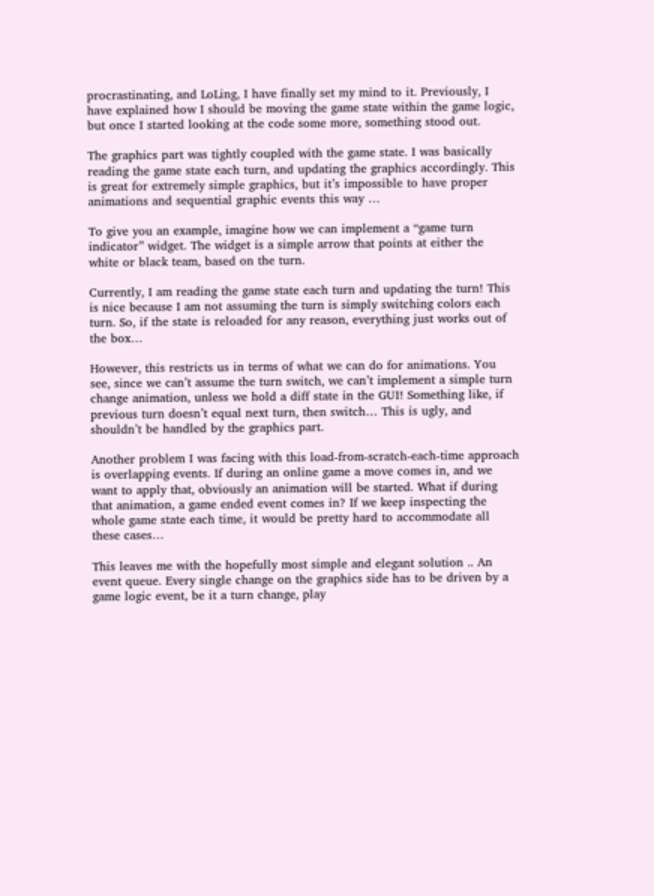procrastinating, and LoLing, I have finally set my mind to it. Previously, I have explained how I should be moving the game state within the game logic, but once I started looking at the code some more, something stood out.

The graphics part was tightly coupled with the game state. I was basically reading the game state each turn, and updating the graphics accordingly. This is great for extremely simple graphics, but it’s impossible to have proper animations and sequential graphic events this way …

To give you an example, imagine how we can implement a “game turn indicator” widget. The widget is a simple arrow that points at either the white or black team, based on the turn.

Currently, I am reading the game state each turn and updating the turn! This is nice because I am not assuming the turn is simply switching colors each turn. So, if the state is reloaded for any reason, everything just works out of the box…

However, this restricts us in terms of what we can do for animations. You see, since we can’t assume the turn switch, we can’t implement a simple turn change animation, unless we hold a diff state in the GUI! Something like, if previous turn doesn’t equal next turn, then switch… This is ugly, and shouldn’t be handled by the graphics part.

Another problem I was facing with this load-from-scratch-each-time approach is overlapping events. If during an online game a move comes in, and we want to apply that, obviously an animation will be started. What if during that animation, a game ended event comes in? If we keep inspecting the whole game state each time, it would be pretty hard to accommodate all these cases…

This leaves me with the hopefully most simple and elegant solution .. An event queue. Every single change on the graphics side has to be driven by a game logic event, be it a turn change, play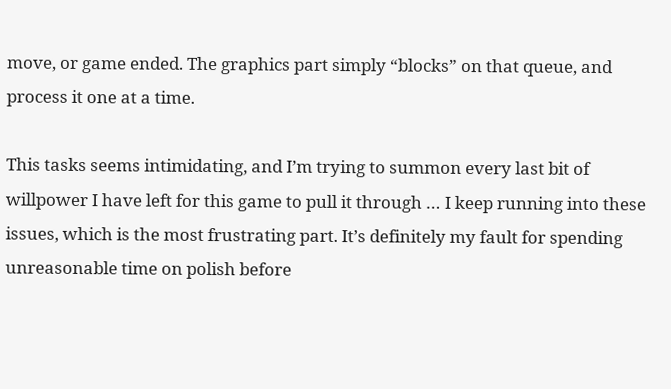move, or game ended. The graphics part simply “blocks” on that queue, and process it one at a time.

This tasks seems intimidating, and I’m trying to summon every last bit of willpower I have left for this game to pull it through … I keep running into these issues, which is the most frustrating part. It’s definitely my fault for spending unreasonable time on polish before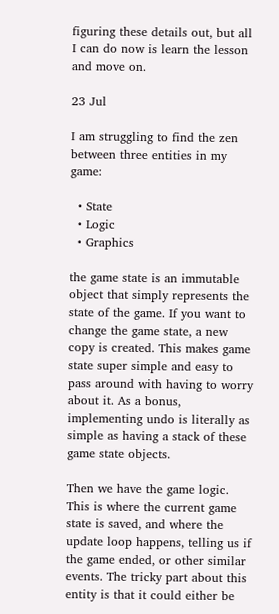figuring these details out, but all I can do now is learn the lesson and move on.

23 Jul

I am struggling to find the zen between three entities in my game:

  • State
  • Logic
  • Graphics

the game state is an immutable object that simply represents the state of the game. If you want to change the game state, a new copy is created. This makes game state super simple and easy to pass around with having to worry about it. As a bonus, implementing undo is literally as simple as having a stack of these game state objects.

Then we have the game logic. This is where the current game state is saved, and where the update loop happens, telling us if the game ended, or other similar events. The tricky part about this entity is that it could either be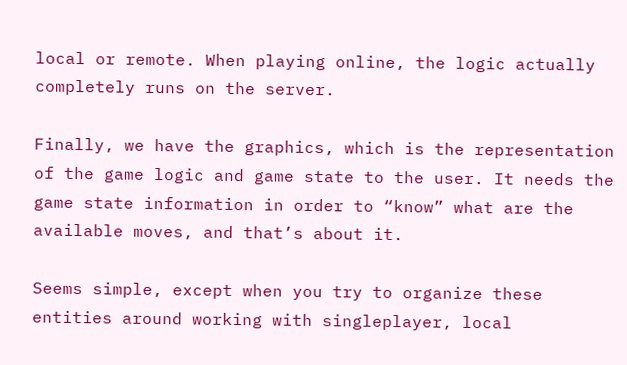local or remote. When playing online, the logic actually completely runs on the server.

Finally, we have the graphics, which is the representation of the game logic and game state to the user. It needs the game state information in order to “know” what are the available moves, and that’s about it.

Seems simple, except when you try to organize these entities around working with singleplayer, local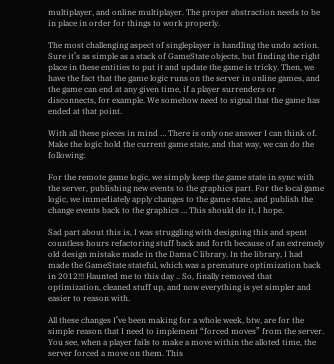multiplayer, and online multiplayer. The proper abstraction needs to be in place in order for things to work properly.

The most challenging aspect of singleplayer is handling the undo action. Sure it’s as simple as a stack of GameState objects, but finding the right place in these entities to put it and update the game is tricky. Then, we have the fact that the game logic runs on the server in online games, and the game can end at any given time, if a player surrenders or disconnects, for example. We somehow need to signal that the game has ended at that point.

With all these pieces in mind … There is only one answer I can think of. Make the logic hold the current game state, and that way, we can do the following:

For the remote game logic, we simply keep the game state in sync with the server, publishing new events to the graphics part. For the local game logic, we immediately apply changes to the game state, and publish the change events back to the graphics … This should do it, I hope.

Sad part about this is, I was struggling with designing this and spent countless hours refactoring stuff back and forth because of an extremely old design mistake made in the Dama C library. In the library, I had made the GameState stateful, which was a premature optimization back in 2012!!! Haunted me to this day .. So, finally removed that optimization, cleaned stuff up, and now everything is yet simpler and easier to reason with.

All these changes I’ve been making for a whole week, btw, are for the simple reason that I need to implement “forced moves” from the server. You see, when a player fails to make a move within the alloted time, the server forced a move on them. This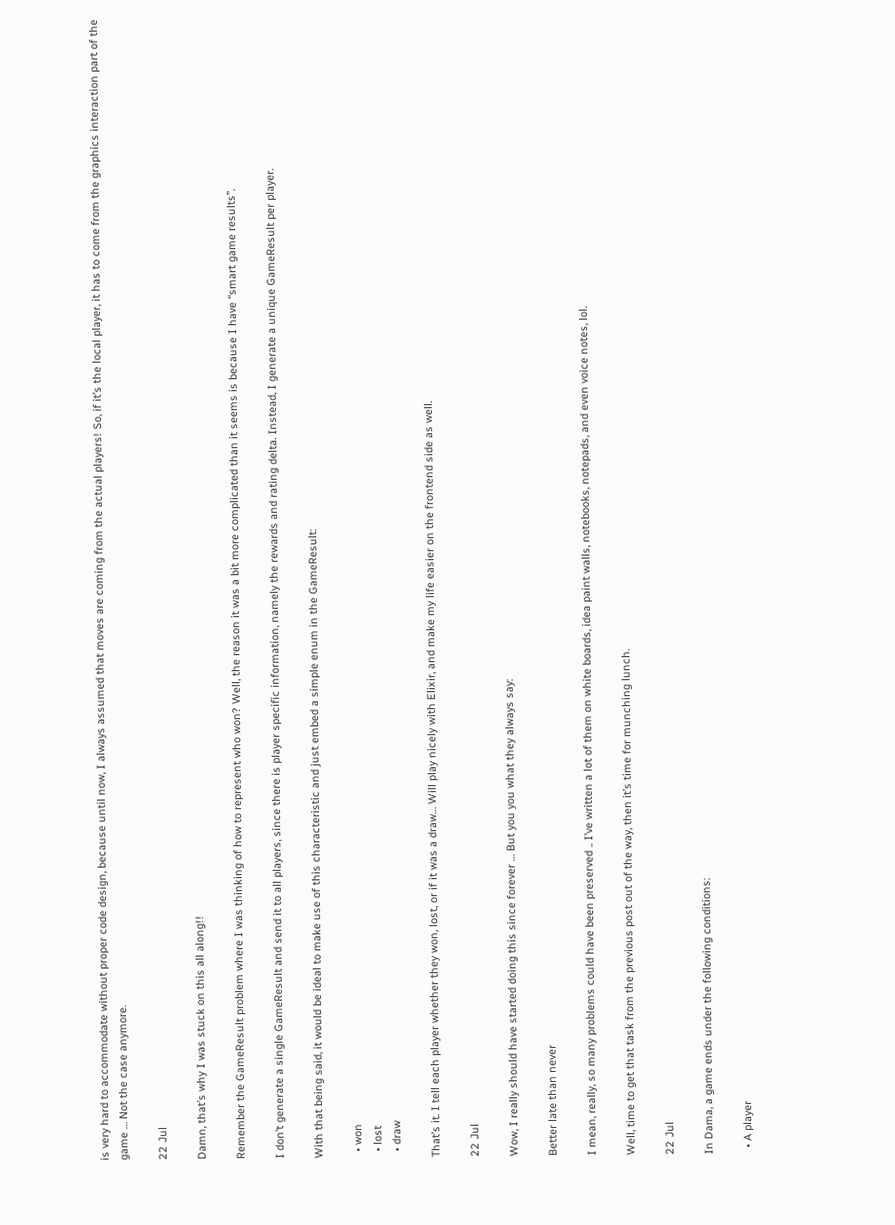is very hard to accommodate without proper code design, because until now, I always assumed that moves are coming from the actual players! So, if it’s the local player, it has to come from the graphics interaction part of the game … Not the case anymore.

22 Jul

Damn, that’s why I was stuck on this all along!!

Remember the GameResult problem where I was thinking of how to represent who won? Well, the reason it was a bit more complicated than it seems is because I have “smart game results”.

I don’t generate a single GameResult and send it to all players, since there is player specific information, namely the rewards and rating delta. Instead, I generate a unique GameResult per player.

With that being said, it would be ideal to make use of this characteristic and just embed a simple enum in the GameResult:

  • won
  • lost
  • draw

That’s it. I tell each player whether they won, lost, or if it was a draw… Will play nicely with Elixir, and make my life easier on the frontend side as well.

22 Jul

Wow, I really should have started doing this since forever … But you you what they always say:

Better late than never

I mean, really, so many problems could have been preserved .. I’ve written a lot of them on white boards, idea paint walls, notebooks, notepads, and even voice notes, lol.

Well, time to get that task from the previous post out of the way, then it’s time for munching lunch.

22 Jul

In Dama, a game ends under the following conditions:

  • A player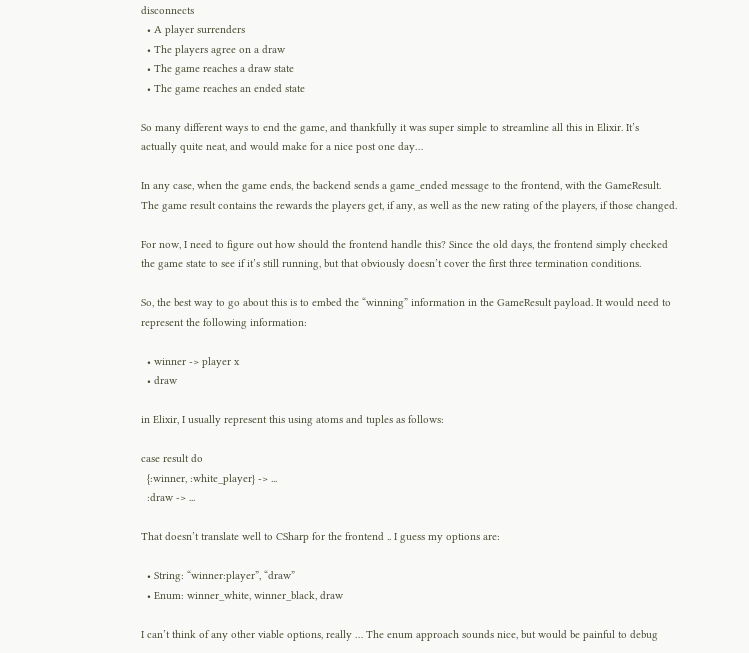disconnects
  • A player surrenders
  • The players agree on a draw
  • The game reaches a draw state
  • The game reaches an ended state

So many different ways to end the game, and thankfully it was super simple to streamline all this in Elixir. It’s actually quite neat, and would make for a nice post one day…

In any case, when the game ends, the backend sends a game_ended message to the frontend, with the GameResult. The game result contains the rewards the players get, if any, as well as the new rating of the players, if those changed.

For now, I need to figure out how should the frontend handle this? Since the old days, the frontend simply checked the game state to see if it’s still running, but that obviously doesn’t cover the first three termination conditions.

So, the best way to go about this is to embed the “winning” information in the GameResult payload. It would need to represent the following information:

  • winner -> player x
  • draw

in Elixir, I usually represent this using atoms and tuples as follows:

case result do
  {:winner, :white_player} -> ...
  :draw -> ...

That doesn’t translate well to CSharp for the frontend .. I guess my options are:

  • String: “winner:player”, “draw”
  • Enum: winner_white, winner_black, draw

I can’t think of any other viable options, really … The enum approach sounds nice, but would be painful to debug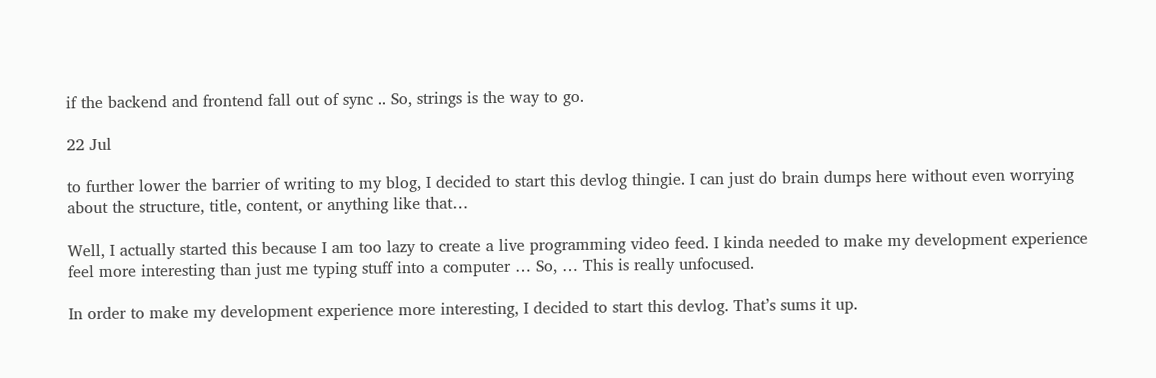if the backend and frontend fall out of sync .. So, strings is the way to go.

22 Jul

to further lower the barrier of writing to my blog, I decided to start this devlog thingie. I can just do brain dumps here without even worrying about the structure, title, content, or anything like that…

Well, I actually started this because I am too lazy to create a live programming video feed. I kinda needed to make my development experience feel more interesting than just me typing stuff into a computer … So, … This is really unfocused.

In order to make my development experience more interesting, I decided to start this devlog. That’s sums it up.